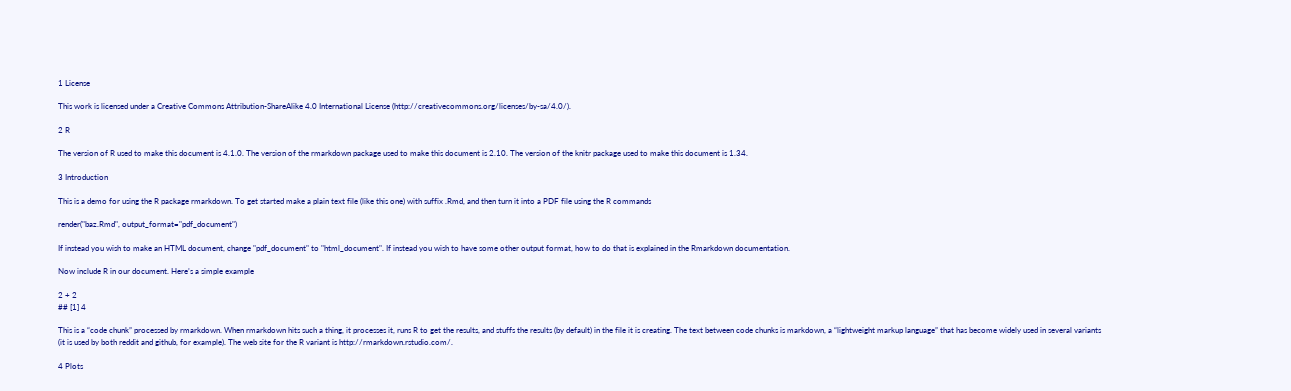1 License

This work is licensed under a Creative Commons Attribution-ShareAlike 4.0 International License (http://creativecommons.org/licenses/by-sa/4.0/).

2 R

The version of R used to make this document is 4.1.0. The version of the rmarkdown package used to make this document is 2.10. The version of the knitr package used to make this document is 1.34.

3 Introduction

This is a demo for using the R package rmarkdown. To get started make a plain text file (like this one) with suffix .Rmd, and then turn it into a PDF file using the R commands

render("baz.Rmd", output_format="pdf_document")

If instead you wish to make an HTML document, change "pdf_document" to "html_document". If instead you wish to have some other output format, how to do that is explained in the Rmarkdown documentation.

Now include R in our document. Here’s a simple example

2 + 2
## [1] 4

This is a “code chunk” processed by rmarkdown. When rmarkdown hits such a thing, it processes it, runs R to get the results, and stuffs the results (by default) in the file it is creating. The text between code chunks is markdown, a “lightweight markup language” that has become widely used in several variants (it is used by both reddit and github, for example). The web site for the R variant is http://rmarkdown.rstudio.com/.

4 Plots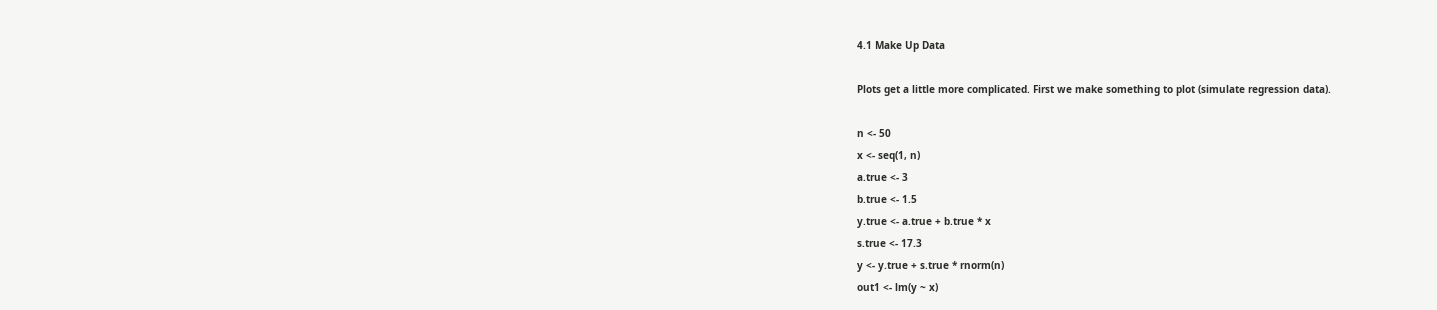4.1 Make Up Data

Plots get a little more complicated. First we make something to plot (simulate regression data).

n <- 50
x <- seq(1, n)
a.true <- 3
b.true <- 1.5
y.true <- a.true + b.true * x
s.true <- 17.3
y <- y.true + s.true * rnorm(n)
out1 <- lm(y ~ x)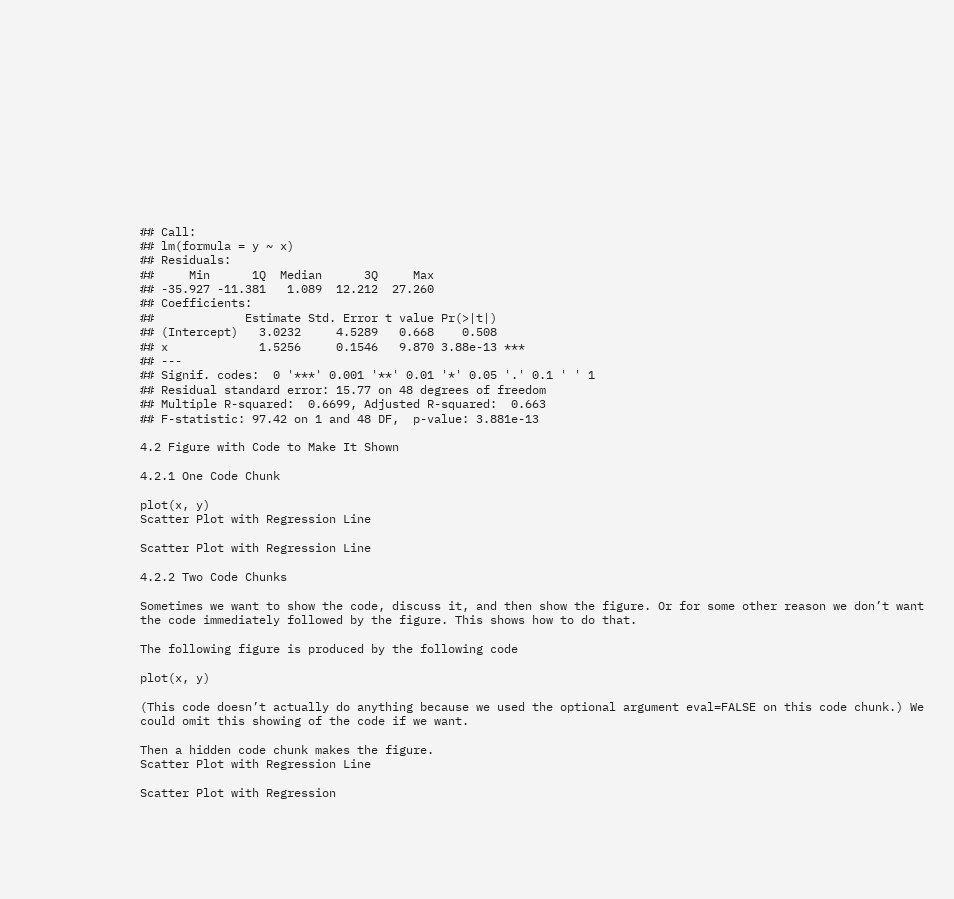## Call:
## lm(formula = y ~ x)
## Residuals:
##     Min      1Q  Median      3Q     Max
## -35.927 -11.381   1.089  12.212  27.260
## Coefficients:
##             Estimate Std. Error t value Pr(>|t|)
## (Intercept)   3.0232     4.5289   0.668    0.508
## x             1.5256     0.1546   9.870 3.88e-13 ***
## ---
## Signif. codes:  0 '***' 0.001 '**' 0.01 '*' 0.05 '.' 0.1 ' ' 1
## Residual standard error: 15.77 on 48 degrees of freedom
## Multiple R-squared:  0.6699, Adjusted R-squared:  0.663
## F-statistic: 97.42 on 1 and 48 DF,  p-value: 3.881e-13

4.2 Figure with Code to Make It Shown

4.2.1 One Code Chunk

plot(x, y)
Scatter Plot with Regression Line

Scatter Plot with Regression Line

4.2.2 Two Code Chunks

Sometimes we want to show the code, discuss it, and then show the figure. Or for some other reason we don’t want the code immediately followed by the figure. This shows how to do that.

The following figure is produced by the following code

plot(x, y)

(This code doesn’t actually do anything because we used the optional argument eval=FALSE on this code chunk.) We could omit this showing of the code if we want.

Then a hidden code chunk makes the figure.
Scatter Plot with Regression Line

Scatter Plot with Regression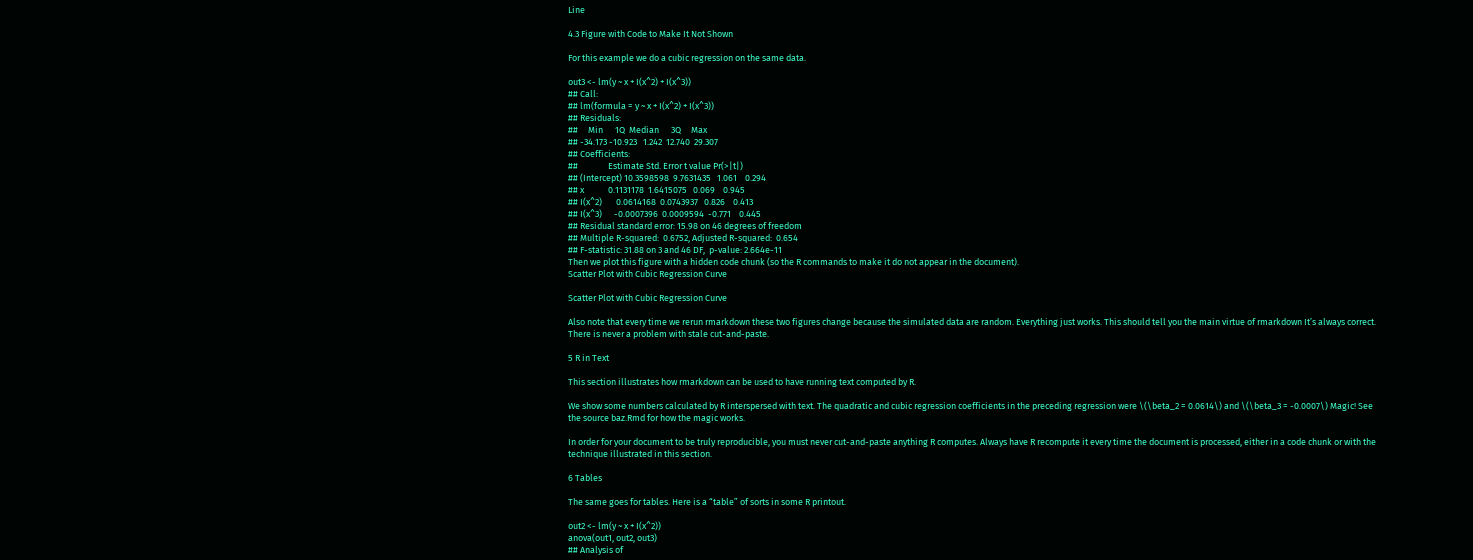Line

4.3 Figure with Code to Make It Not Shown

For this example we do a cubic regression on the same data.

out3 <- lm(y ~ x + I(x^2) + I(x^3))
## Call:
## lm(formula = y ~ x + I(x^2) + I(x^3))
## Residuals:
##     Min      1Q  Median      3Q     Max
## -34.173 -10.923   1.242  12.740  29.307
## Coefficients:
##               Estimate Std. Error t value Pr(>|t|)
## (Intercept) 10.3598598  9.7631435   1.061    0.294
## x            0.1131178  1.6415075   0.069    0.945
## I(x^2)       0.0614168  0.0743937   0.826    0.413
## I(x^3)      -0.0007396  0.0009594  -0.771    0.445
## Residual standard error: 15.98 on 46 degrees of freedom
## Multiple R-squared:  0.6752, Adjusted R-squared:  0.654
## F-statistic: 31.88 on 3 and 46 DF,  p-value: 2.664e-11
Then we plot this figure with a hidden code chunk (so the R commands to make it do not appear in the document).
Scatter Plot with Cubic Regression Curve

Scatter Plot with Cubic Regression Curve

Also note that every time we rerun rmarkdown these two figures change because the simulated data are random. Everything just works. This should tell you the main virtue of rmarkdown It’s always correct. There is never a problem with stale cut-and-paste.

5 R in Text

This section illustrates how rmarkdown can be used to have running text computed by R.

We show some numbers calculated by R interspersed with text. The quadratic and cubic regression coefficients in the preceding regression were \(\beta_2 = 0.0614\) and \(\beta_3 = -0.0007\) Magic! See the source baz.Rmd for how the magic works.

In order for your document to be truly reproducible, you must never cut-and-paste anything R computes. Always have R recompute it every time the document is processed, either in a code chunk or with the technique illustrated in this section.

6 Tables

The same goes for tables. Here is a “table” of sorts in some R printout.

out2 <- lm(y ~ x + I(x^2))
anova(out1, out2, out3)
## Analysis of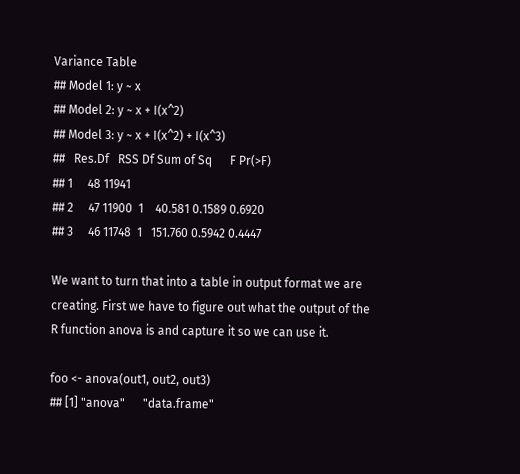Variance Table
## Model 1: y ~ x
## Model 2: y ~ x + I(x^2)
## Model 3: y ~ x + I(x^2) + I(x^3)
##   Res.Df   RSS Df Sum of Sq      F Pr(>F)
## 1     48 11941
## 2     47 11900  1    40.581 0.1589 0.6920
## 3     46 11748  1   151.760 0.5942 0.4447

We want to turn that into a table in output format we are creating. First we have to figure out what the output of the R function anova is and capture it so we can use it.

foo <- anova(out1, out2, out3)
## [1] "anova"      "data.frame"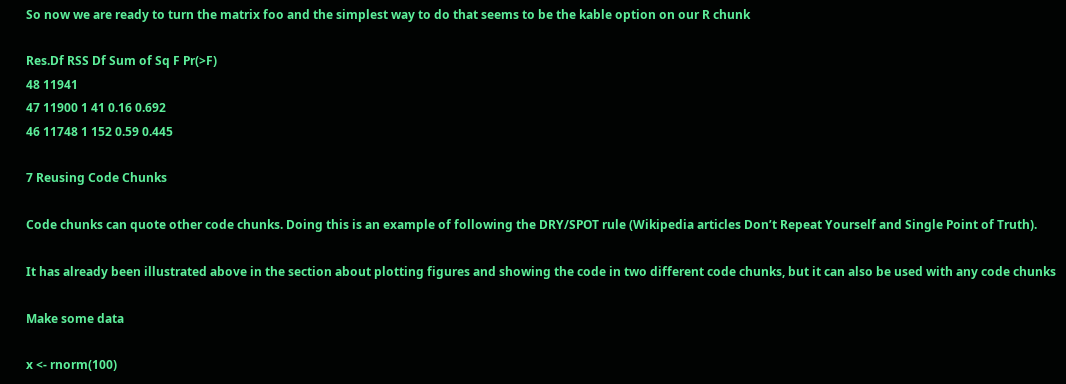So now we are ready to turn the matrix foo and the simplest way to do that seems to be the kable option on our R chunk

Res.Df RSS Df Sum of Sq F Pr(>F)
48 11941
47 11900 1 41 0.16 0.692
46 11748 1 152 0.59 0.445

7 Reusing Code Chunks

Code chunks can quote other code chunks. Doing this is an example of following the DRY/SPOT rule (Wikipedia articles Don’t Repeat Yourself and Single Point of Truth).

It has already been illustrated above in the section about plotting figures and showing the code in two different code chunks, but it can also be used with any code chunks

Make some data

x <- rnorm(100)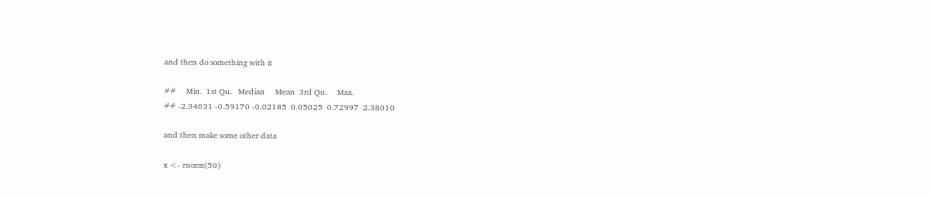and then do something with it

##     Min.  1st Qu.   Median     Mean  3rd Qu.     Max.
## -2.34631 -0.59170 -0.02185  0.05025  0.72997  2.38010

and then make some other data

x <- rnorm(50)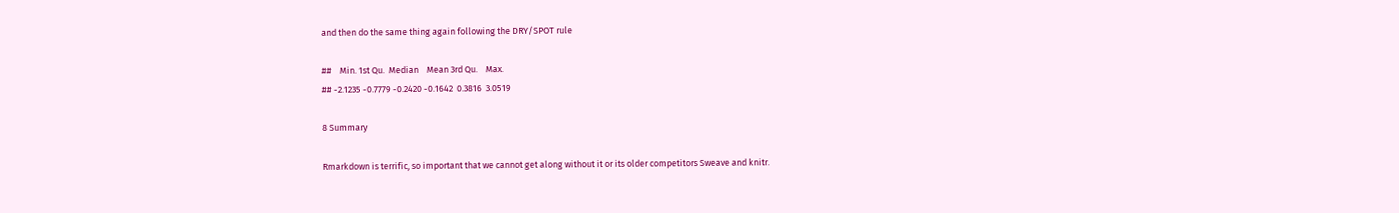and then do the same thing again following the DRY/SPOT rule

##    Min. 1st Qu.  Median    Mean 3rd Qu.    Max.
## -2.1235 -0.7779 -0.2420 -0.1642  0.3816  3.0519

8 Summary

Rmarkdown is terrific, so important that we cannot get along without it or its older competitors Sweave and knitr.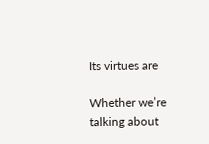Its virtues are

Whether we’re talking about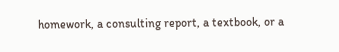homework, a consulting report, a textbook, or a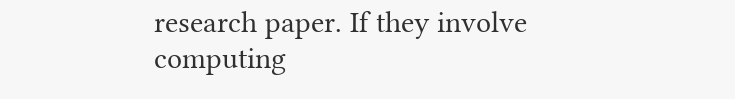research paper. If they involve computing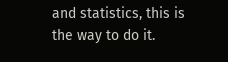and statistics, this is the way to do it.